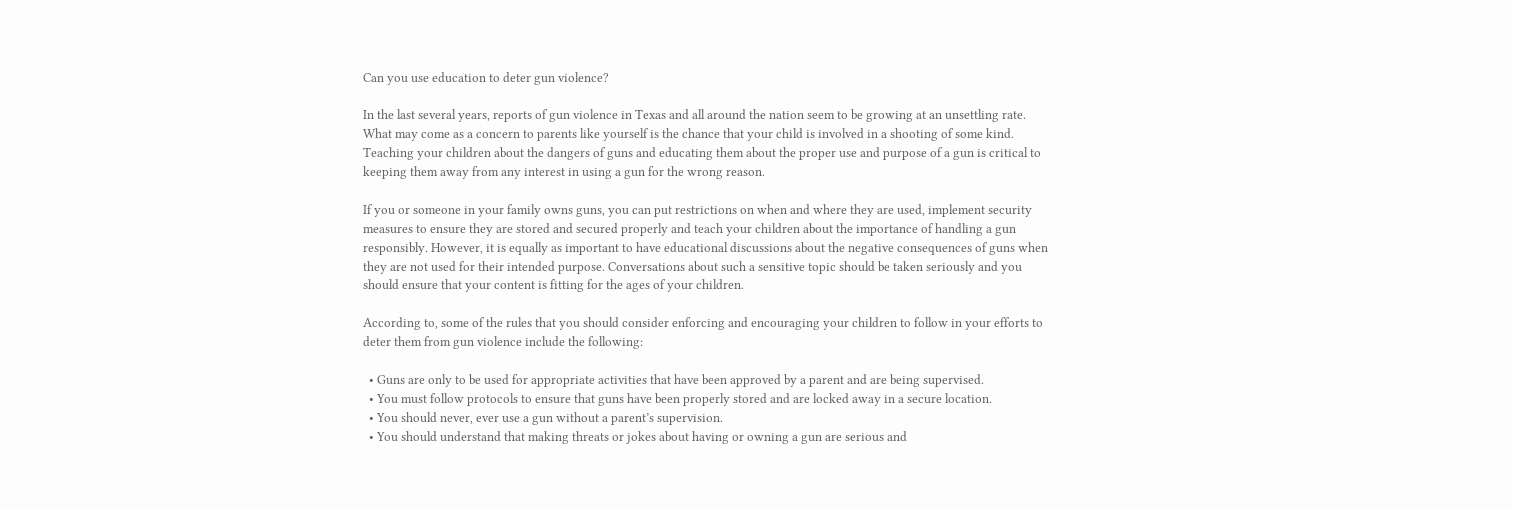Can you use education to deter gun violence?

In the last several years, reports of gun violence in Texas and all around the nation seem to be growing at an unsettling rate. What may come as a concern to parents like yourself is the chance that your child is involved in a shooting of some kind. Teaching your children about the dangers of guns and educating them about the proper use and purpose of a gun is critical to keeping them away from any interest in using a gun for the wrong reason.

If you or someone in your family owns guns, you can put restrictions on when and where they are used, implement security measures to ensure they are stored and secured properly and teach your children about the importance of handling a gun responsibly. However, it is equally as important to have educational discussions about the negative consequences of guns when they are not used for their intended purpose. Conversations about such a sensitive topic should be taken seriously and you should ensure that your content is fitting for the ages of your children.

According to, some of the rules that you should consider enforcing and encouraging your children to follow in your efforts to deter them from gun violence include the following:

  • Guns are only to be used for appropriate activities that have been approved by a parent and are being supervised.
  • You must follow protocols to ensure that guns have been properly stored and are locked away in a secure location.
  • You should never, ever use a gun without a parent’s supervision.
  • You should understand that making threats or jokes about having or owning a gun are serious and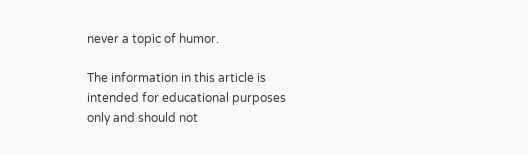never a topic of humor.

The information in this article is intended for educational purposes only and should not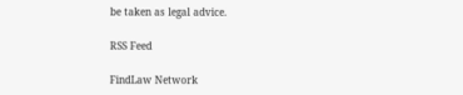be taken as legal advice.

RSS Feed

FindLaw Network